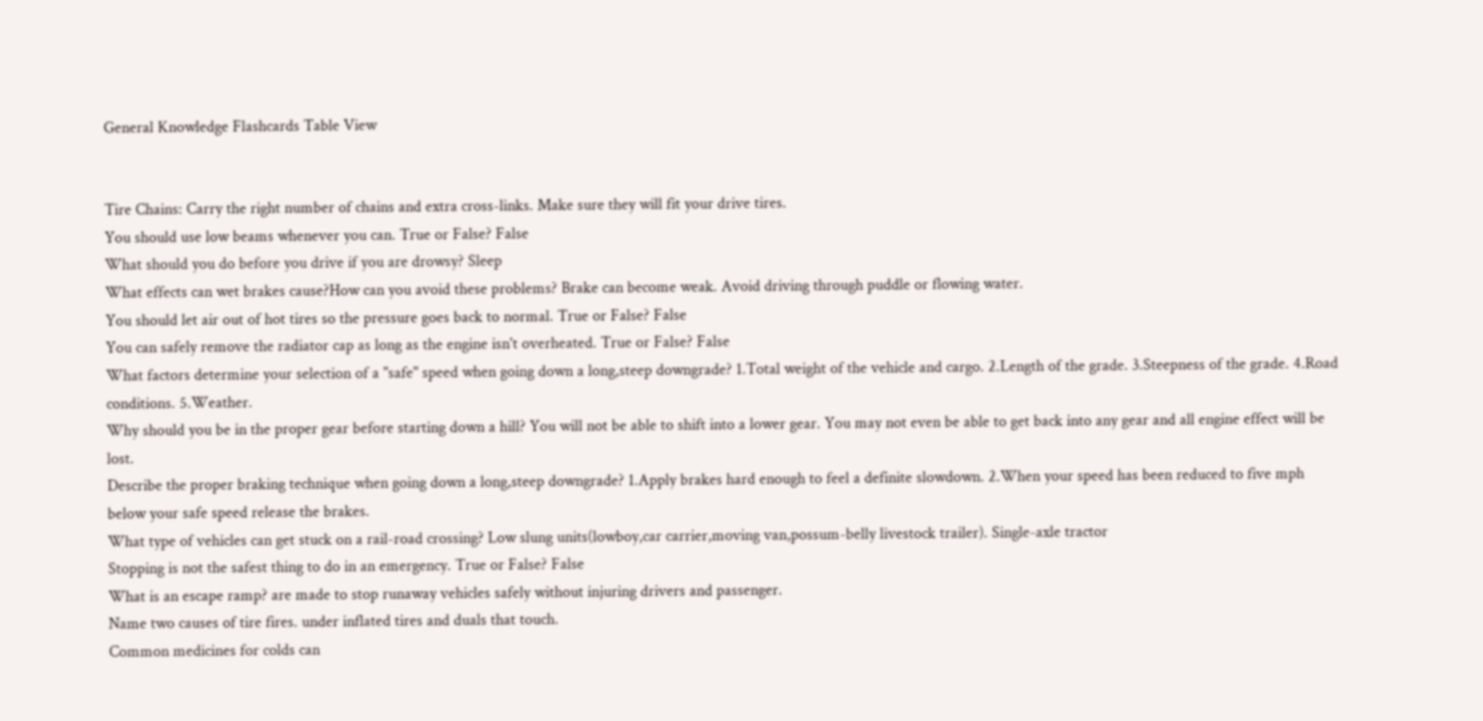General Knowledge Flashcards Table View


Tire Chains: Carry the right number of chains and extra cross-links. Make sure they will fit your drive tires.
You should use low beams whenever you can. True or False? False
What should you do before you drive if you are drowsy? Sleep
What effects can wet brakes cause?How can you avoid these problems? Brake can become weak. Avoid driving through puddle or flowing water.
You should let air out of hot tires so the pressure goes back to normal. True or False? False
You can safely remove the radiator cap as long as the engine isn't overheated. True or False? False
What factors determine your selection of a "safe" speed when going down a long,steep downgrade? 1.Total weight of the vehicle and cargo. 2.Length of the grade. 3.Steepness of the grade. 4.Road conditions. 5.Weather.
Why should you be in the proper gear before starting down a hill? You will not be able to shift into a lower gear. You may not even be able to get back into any gear and all engine effect will be lost.
Describe the proper braking technique when going down a long,steep downgrade? 1.Apply brakes hard enough to feel a definite slowdown. 2.When your speed has been reduced to five mph below your safe speed release the brakes.
What type of vehicles can get stuck on a rail-road crossing? Low slung units(lowboy,car carrier,moving van,possum-belly livestock trailer). Single-axle tractor
Stopping is not the safest thing to do in an emergency. True or False? False
What is an escape ramp? are made to stop runaway vehicles safely without injuring drivers and passenger.
Name two causes of tire fires. under inflated tires and duals that touch.
Common medicines for colds can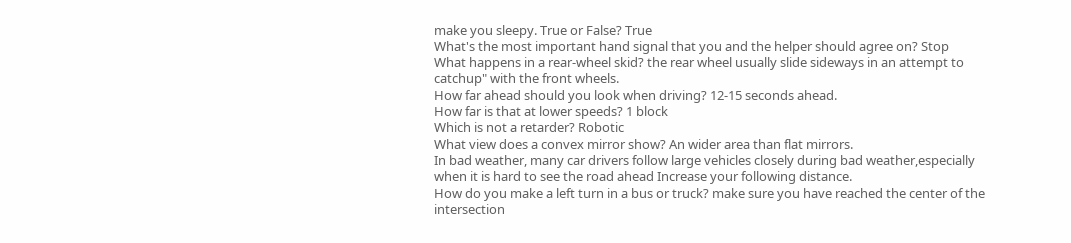make you sleepy. True or False? True
What's the most important hand signal that you and the helper should agree on? Stop
What happens in a rear-wheel skid? the rear wheel usually slide sideways in an attempt to catchup" with the front wheels.
How far ahead should you look when driving? 12-15 seconds ahead.
How far is that at lower speeds? 1 block
Which is not a retarder? Robotic
What view does a convex mirror show? An wider area than flat mirrors.
In bad weather, many car drivers follow large vehicles closely during bad weather,especially when it is hard to see the road ahead Increase your following distance.
How do you make a left turn in a bus or truck? make sure you have reached the center of the intersection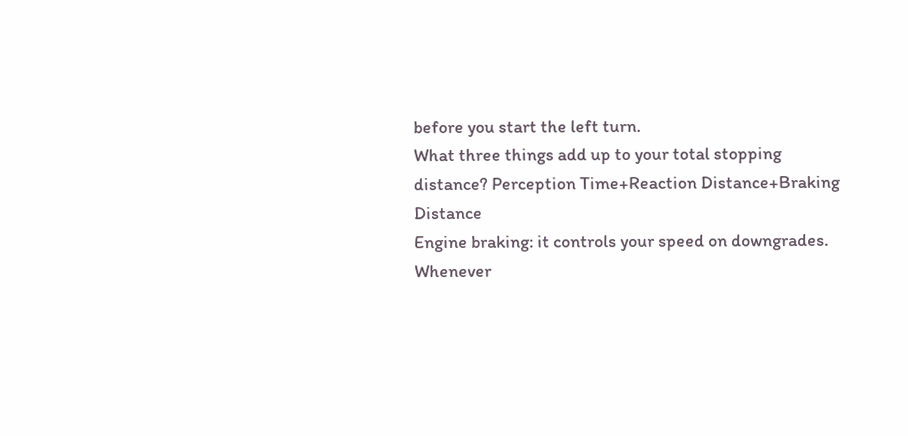before you start the left turn.
What three things add up to your total stopping distance? Perception Time+Reaction Distance+Braking Distance
Engine braking: it controls your speed on downgrades.
Whenever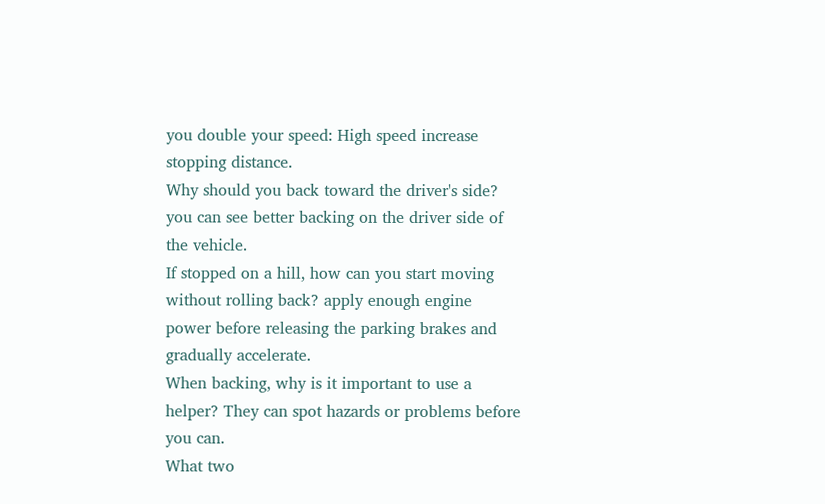you double your speed: High speed increase stopping distance.
Why should you back toward the driver's side? you can see better backing on the driver side of the vehicle.
If stopped on a hill, how can you start moving without rolling back? apply enough engine power before releasing the parking brakes and gradually accelerate.
When backing, why is it important to use a helper? They can spot hazards or problems before you can.
What two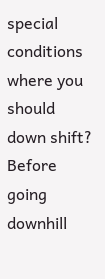special conditions where you should down shift? Before going downhill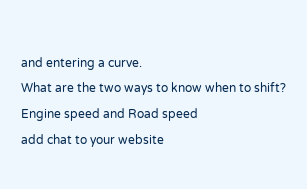and entering a curve.
What are the two ways to know when to shift? Engine speed and Road speed
add chat to your website